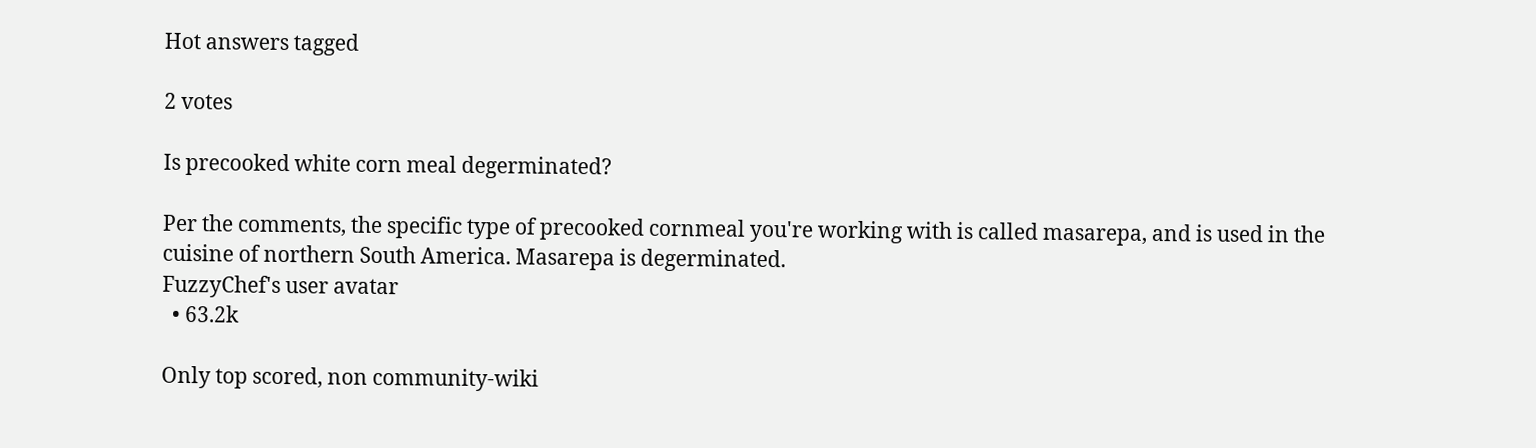Hot answers tagged

2 votes

Is precooked white corn meal degerminated?

Per the comments, the specific type of precooked cornmeal you're working with is called masarepa, and is used in the cuisine of northern South America. Masarepa is degerminated.
FuzzyChef's user avatar
  • 63.2k

Only top scored, non community-wiki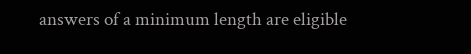answers of a minimum length are eligible